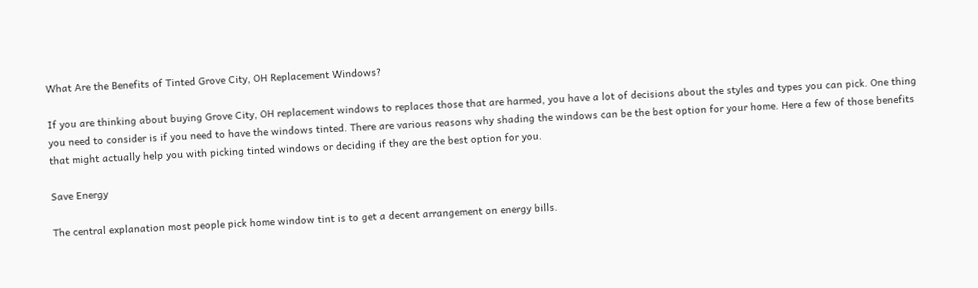What Are the Benefits of Tinted Grove City, OH Replacement Windows?

If you are thinking about buying Grove City, OH replacement windows to replaces those that are harmed, you have a lot of decisions about the styles and types you can pick. One thing you need to consider is if you need to have the windows tinted. There are various reasons why shading the windows can be the best option for your home. Here a few of those benefits that might actually help you with picking tinted windows or deciding if they are the best option for you.

Save Energy

The central explanation most people pick home window tint is to get a decent arrangement on energy bills.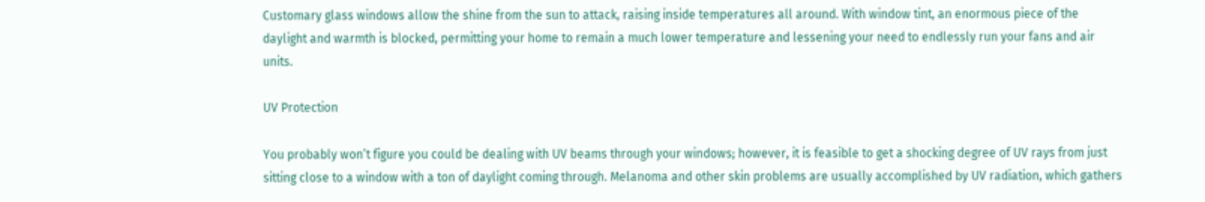Customary glass windows allow the shine from the sun to attack, raising inside temperatures all around. With window tint, an enormous piece of the daylight and warmth is blocked, permitting your home to remain a much lower temperature and lessening your need to endlessly run your fans and air units.

UV Protection

You probably won’t figure you could be dealing with UV beams through your windows; however, it is feasible to get a shocking degree of UV rays from just sitting close to a window with a ton of daylight coming through. Melanoma and other skin problems are usually accomplished by UV radiation, which gathers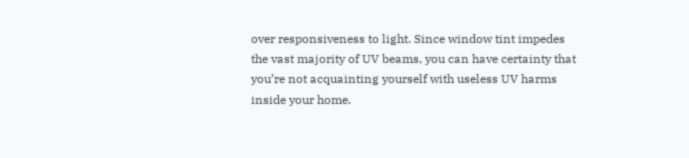over responsiveness to light. Since window tint impedes the vast majority of UV beams, you can have certainty that you’re not acquainting yourself with useless UV harms inside your home.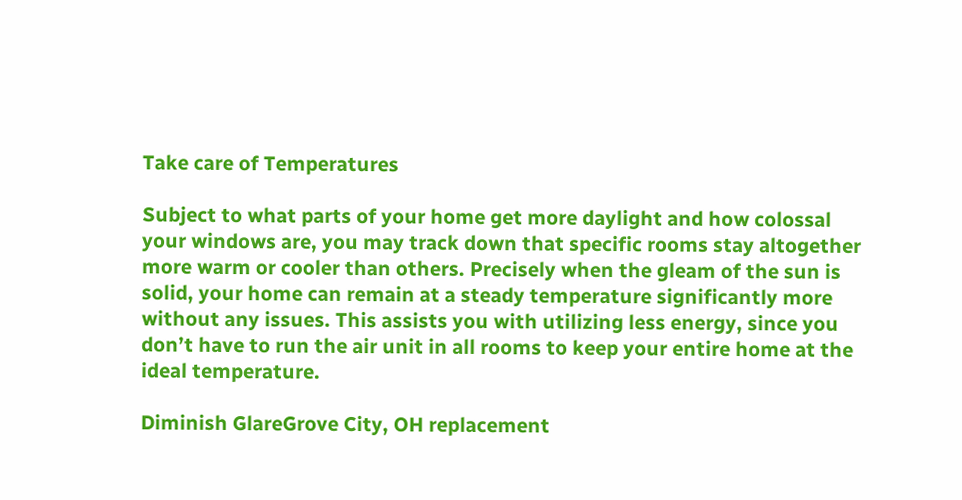Take care of Temperatures

Subject to what parts of your home get more daylight and how colossal your windows are, you may track down that specific rooms stay altogether more warm or cooler than others. Precisely when the gleam of the sun is solid, your home can remain at a steady temperature significantly more without any issues. This assists you with utilizing less energy, since you don’t have to run the air unit in all rooms to keep your entire home at the ideal temperature.

Diminish GlareGrove City, OH replacement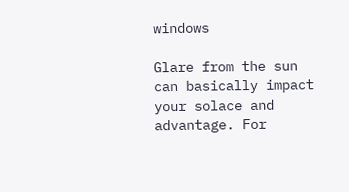windows

Glare from the sun can basically impact your solace and advantage. For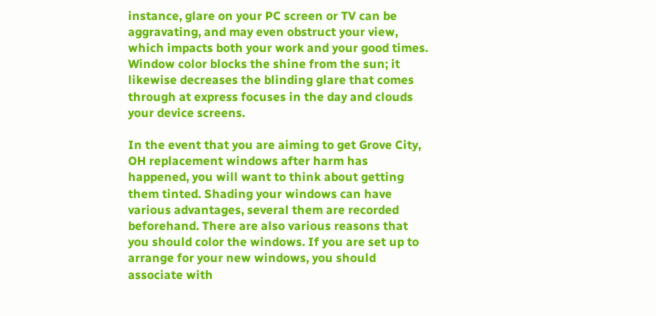instance, glare on your PC screen or TV can be aggravating, and may even obstruct your view, which impacts both your work and your good times. Window color blocks the shine from the sun; it likewise decreases the blinding glare that comes through at express focuses in the day and clouds your device screens.

In the event that you are aiming to get Grove City, OH replacement windows after harm has happened, you will want to think about getting them tinted. Shading your windows can have various advantages, several them are recorded beforehand. There are also various reasons that you should color the windows. If you are set up to arrange for your new windows, you should associate with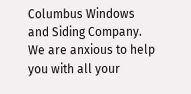Columbus Windows and Siding Company. We are anxious to help you with all your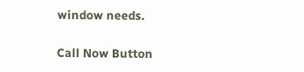window needs.

Call Now Button